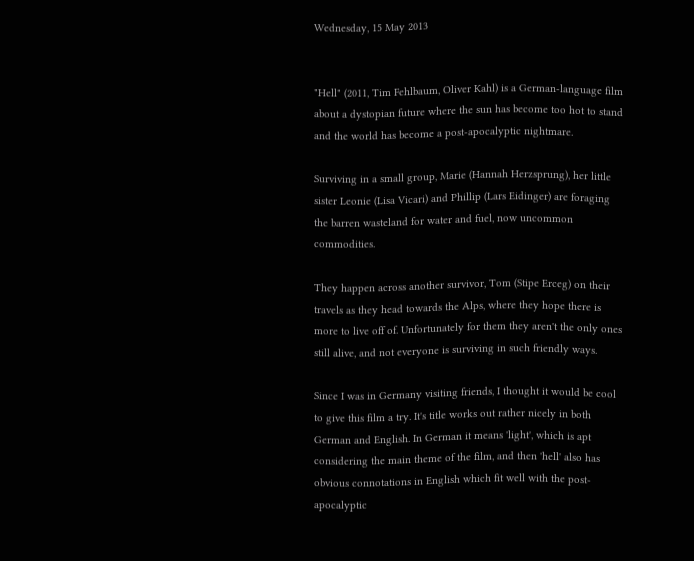Wednesday, 15 May 2013


"Hell" (2011, Tim Fehlbaum, Oliver Kahl) is a German-language film about a dystopian future where the sun has become too hot to stand and the world has become a post-apocalyptic nightmare.

Surviving in a small group, Marie (Hannah Herzsprung), her little sister Leonie (Lisa Vicari) and Phillip (Lars Eidinger) are foraging the barren wasteland for water and fuel, now uncommon commodities.

They happen across another survivor, Tom (Stipe Erceg) on their travels as they head towards the Alps, where they hope there is more to live off of. Unfortunately for them they aren't the only ones still alive, and not everyone is surviving in such friendly ways.

Since I was in Germany visiting friends, I thought it would be cool to give this film a try. It's title works out rather nicely in both German and English. In German it means 'light', which is apt considering the main theme of the film, and then 'hell' also has obvious connotations in English which fit well with the post-apocalyptic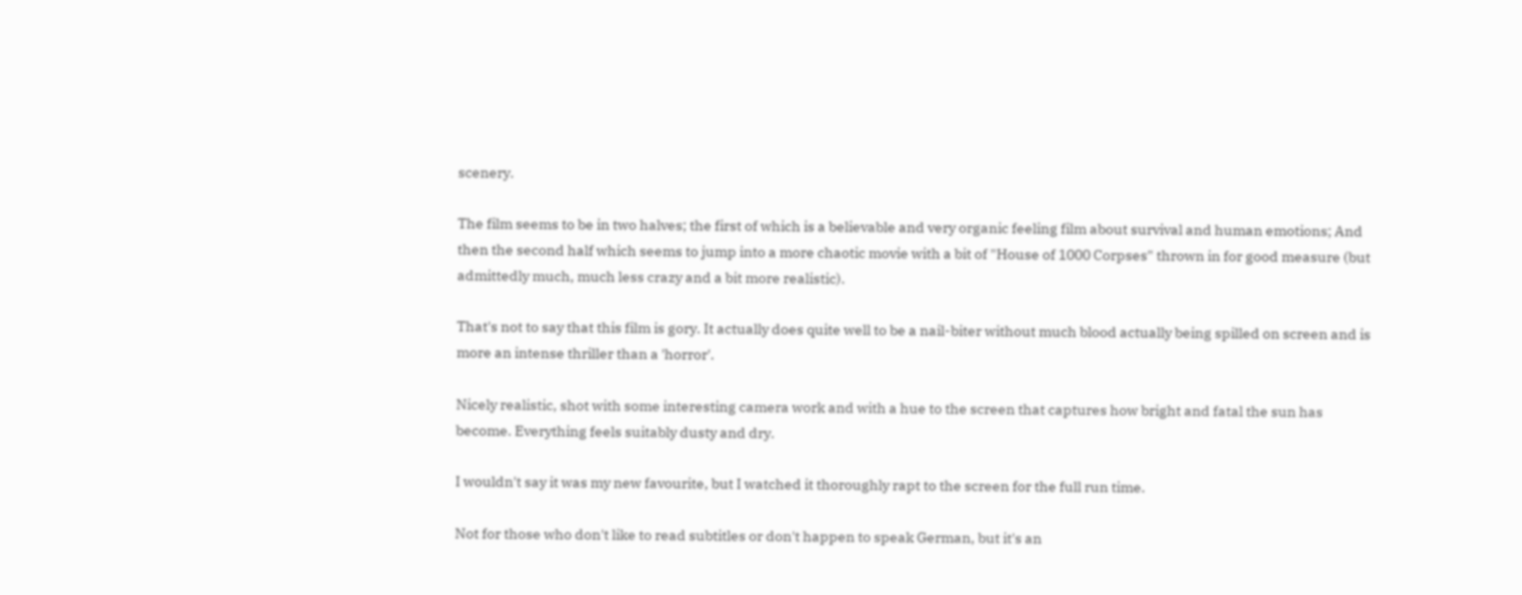scenery.

The film seems to be in two halves; the first of which is a believable and very organic feeling film about survival and human emotions; And then the second half which seems to jump into a more chaotic movie with a bit of "House of 1000 Corpses" thrown in for good measure (but admittedly much, much less crazy and a bit more realistic).

That's not to say that this film is gory. It actually does quite well to be a nail-biter without much blood actually being spilled on screen and is more an intense thriller than a 'horror'.

Nicely realistic, shot with some interesting camera work and with a hue to the screen that captures how bright and fatal the sun has become. Everything feels suitably dusty and dry.

I wouldn't say it was my new favourite, but I watched it thoroughly rapt to the screen for the full run time.

Not for those who don't like to read subtitles or don't happen to speak German, but it's an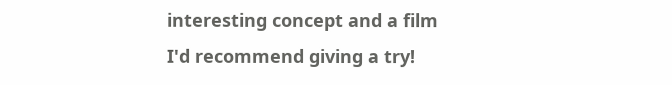interesting concept and a film I'd recommend giving a try!